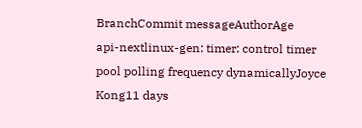BranchCommit messageAuthorAge
api-nextlinux-gen: timer: control timer pool polling frequency dynamicallyJoyce Kong11 days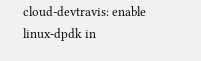cloud-devtravis: enable linux-dpdk in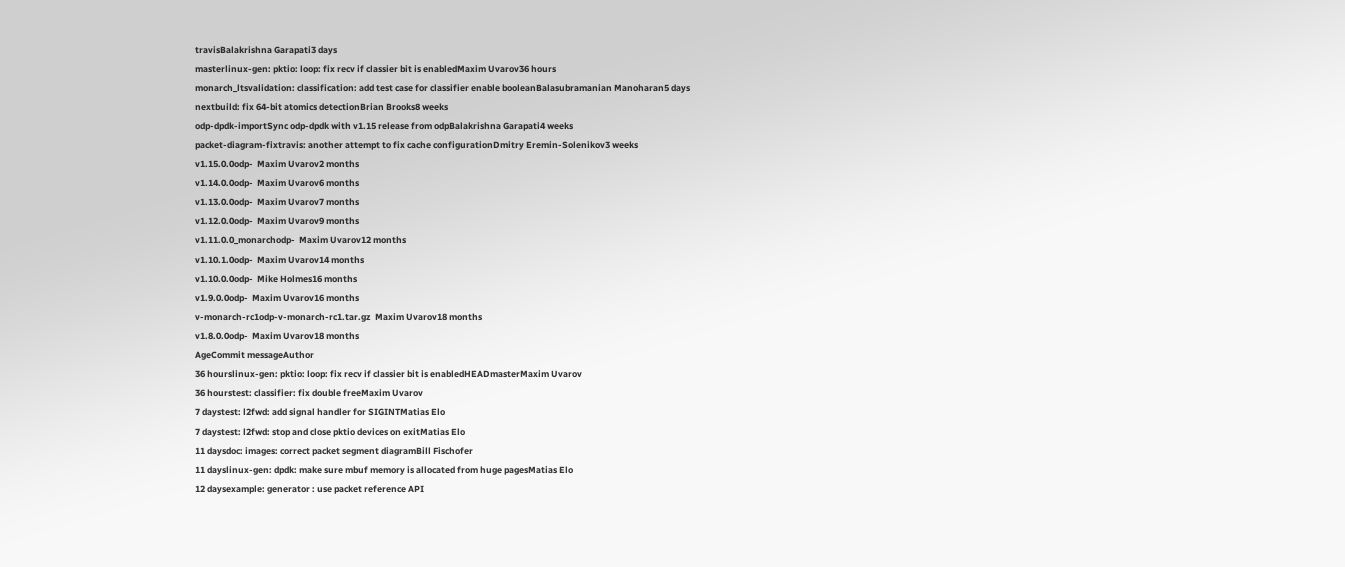travisBalakrishna Garapati3 days
masterlinux-gen: pktio: loop: fix recv if classier bit is enabledMaxim Uvarov36 hours
monarch_ltsvalidation: classification: add test case for classifier enable booleanBalasubramanian Manoharan5 days
nextbuild: fix 64-bit atomics detectionBrian Brooks8 weeks
odp-dpdk-importSync odp-dpdk with v1.15 release from odpBalakrishna Garapati4 weeks
packet-diagram-fixtravis: another attempt to fix cache configurationDmitry Eremin-Solenikov3 weeks
v1.15.0.0odp-  Maxim Uvarov2 months
v1.14.0.0odp-  Maxim Uvarov6 months
v1.13.0.0odp-  Maxim Uvarov7 months
v1.12.0.0odp-  Maxim Uvarov9 months
v1.11.0.0_monarchodp-  Maxim Uvarov12 months
v1.10.1.0odp-  Maxim Uvarov14 months
v1.10.0.0odp-  Mike Holmes16 months
v1.9.0.0odp-  Maxim Uvarov16 months
v-monarch-rc1odp-v-monarch-rc1.tar.gz  Maxim Uvarov18 months
v1.8.0.0odp-  Maxim Uvarov18 months
AgeCommit messageAuthor
36 hourslinux-gen: pktio: loop: fix recv if classier bit is enabledHEADmasterMaxim Uvarov
36 hourstest: classifier: fix double freeMaxim Uvarov
7 daystest: l2fwd: add signal handler for SIGINTMatias Elo
7 daystest: l2fwd: stop and close pktio devices on exitMatias Elo
11 daysdoc: images: correct packet segment diagramBill Fischofer
11 dayslinux-gen: dpdk: make sure mbuf memory is allocated from huge pagesMatias Elo
12 daysexample: generator : use packet reference API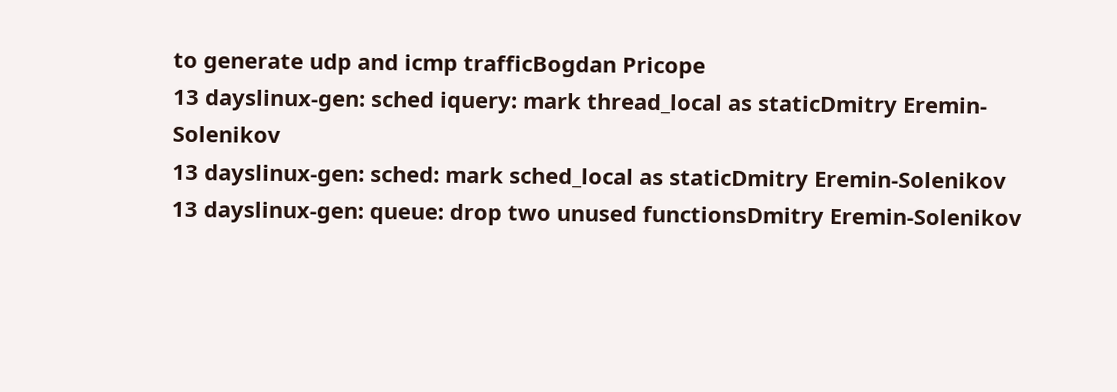to generate udp and icmp trafficBogdan Pricope
13 dayslinux-gen: sched iquery: mark thread_local as staticDmitry Eremin-Solenikov
13 dayslinux-gen: sched: mark sched_local as staticDmitry Eremin-Solenikov
13 dayslinux-gen: queue: drop two unused functionsDmitry Eremin-Solenikov